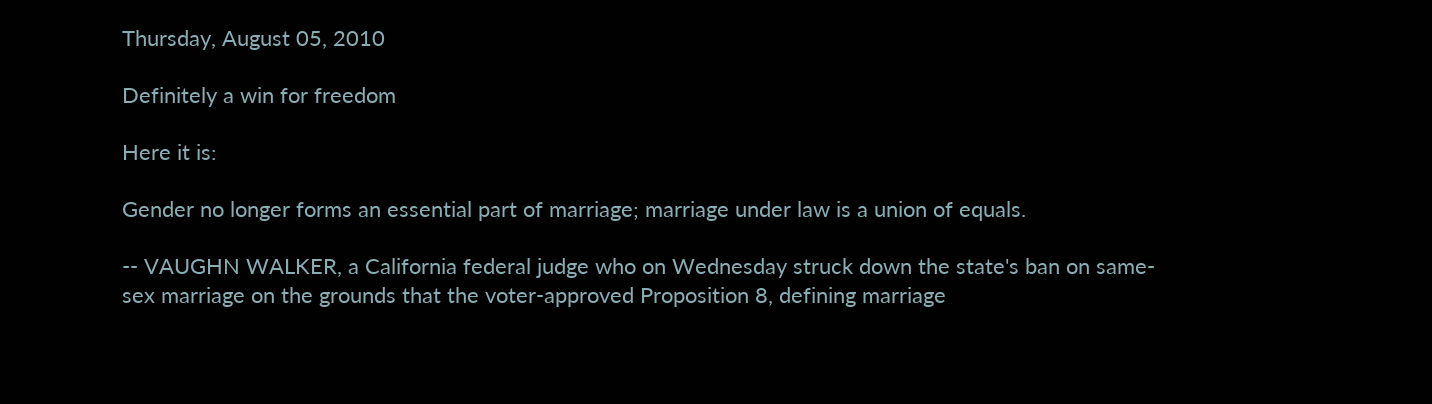Thursday, August 05, 2010

Definitely a win for freedom

Here it is:

Gender no longer forms an essential part of marriage; marriage under law is a union of equals.

-- VAUGHN WALKER, a California federal judge who on Wednesday struck down the state's ban on same-sex marriage on the grounds that the voter-approved Proposition 8, defining marriage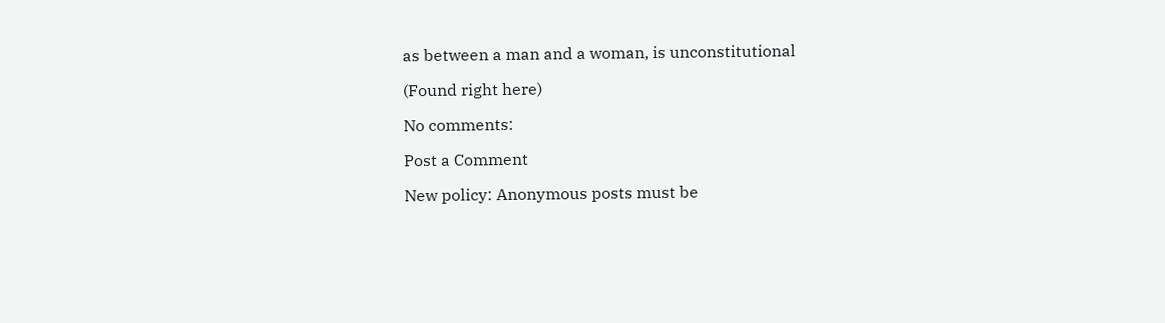as between a man and a woman, is unconstitutional

(Found right here)

No comments:

Post a Comment

New policy: Anonymous posts must be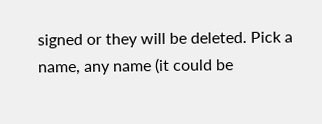signed or they will be deleted. Pick a name, any name (it could be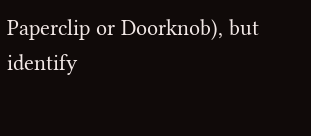Paperclip or Doorknob), but identify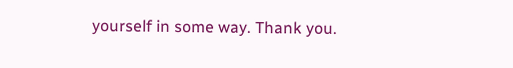yourself in some way. Thank you.